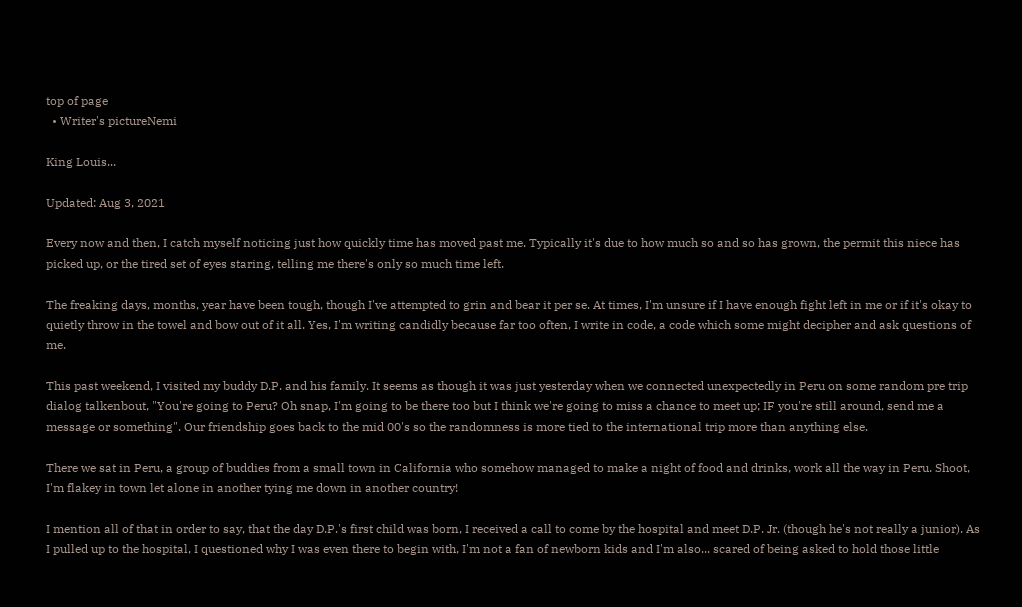top of page
  • Writer's pictureNemi

King Louis...

Updated: Aug 3, 2021

Every now and then, I catch myself noticing just how quickly time has moved past me. Typically it's due to how much so and so has grown, the permit this niece has picked up, or the tired set of eyes staring, telling me there's only so much time left.

The freaking days, months, year have been tough, though I've attempted to grin and bear it per se. At times, I'm unsure if I have enough fight left in me or if it's okay to quietly throw in the towel and bow out of it all. Yes, I'm writing candidly because far too often, I write in code, a code which some might decipher and ask questions of me.

This past weekend, I visited my buddy D.P. and his family. It seems as though it was just yesterday when we connected unexpectedly in Peru on some random pre trip dialog talkenbout, "You're going to Peru? Oh snap, I'm going to be there too but I think we're going to miss a chance to meet up; IF you're still around, send me a message or something". Our friendship goes back to the mid 00's so the randomness is more tied to the international trip more than anything else.

There we sat in Peru, a group of buddies from a small town in California who somehow managed to make a night of food and drinks, work all the way in Peru. Shoot, I'm flakey in town let alone in another tying me down in another country!

I mention all of that in order to say, that the day D.P.'s first child was born, I received a call to come by the hospital and meet D.P. Jr. (though he's not really a junior). As I pulled up to the hospital, I questioned why I was even there to begin with, I'm not a fan of newborn kids and I'm also... scared of being asked to hold those little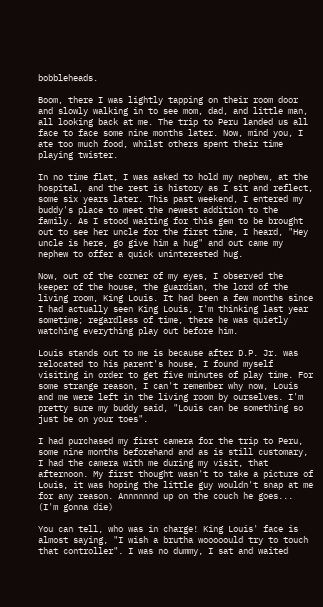bobbleheads.

Boom, there I was lightly tapping on their room door and slowly walking in to see mom, dad, and little man, all looking back at me. The trip to Peru landed us all face to face some nine months later. Now, mind you, I ate too much food, whilst others spent their time playing twister.

In no time flat, I was asked to hold my nephew, at the hospital, and the rest is history as I sit and reflect, some six years later. This past weekend, I entered my buddy's place to meet the newest addition to the family. As I stood waiting for this gem to be brought out to see her uncle for the first time, I heard, "Hey uncle is here, go give him a hug" and out came my nephew to offer a quick uninterested hug.

Now, out of the corner of my eyes, I observed the keeper of the house, the guardian, the lord of the living room, King Louis. It had been a few months since I had actually seen King Louis, I'm thinking last year sometime; regardless of time, there he was quietly watching everything play out before him.

Louis stands out to me is because after D.P. Jr. was relocated to his parent's house, I found myself visiting in order to get five minutes of play time. For some strange reason, I can't remember why now, Louis and me were left in the living room by ourselves. I'm pretty sure my buddy said, "Louis can be something so just be on your toes".

I had purchased my first camera for the trip to Peru, some nine months beforehand and as is still customary, I had the camera with me during my visit, that afternoon. My first thought wasn't to take a picture of Louis, it was hoping the little guy wouldn't snap at me for any reason. Annnnnnd up on the couch he goes... (I'm gonna die)

You can tell, who was in charge! King Louis' face is almost saying, "I wish a brutha wooooould try to touch that controller". I was no dummy, I sat and waited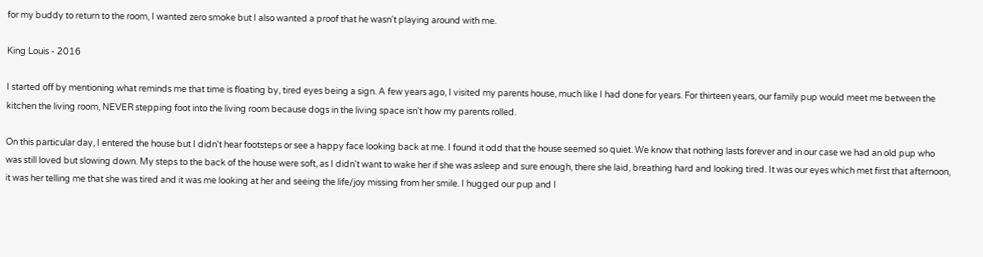for my buddy to return to the room, I wanted zero smoke but I also wanted a proof that he wasn't playing around with me.

King Louis - 2016

I started off by mentioning what reminds me that time is floating by, tired eyes being a sign. A few years ago, I visited my parents house, much like I had done for years. For thirteen years, our family pup would meet me between the kitchen the living room, NEVER stepping foot into the living room because dogs in the living space isn't how my parents rolled.

On this particular day, I entered the house but I didn't hear footsteps or see a happy face looking back at me. I found it odd that the house seemed so quiet. We know that nothing lasts forever and in our case we had an old pup who was still loved but slowing down. My steps to the back of the house were soft, as I didn't want to wake her if she was asleep and sure enough, there she laid, breathing hard and looking tired. It was our eyes which met first that afternoon, it was her telling me that she was tired and it was me looking at her and seeing the life/joy missing from her smile. I hugged our pup and I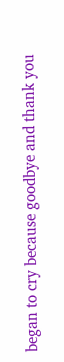began to cry because goodbye and thank you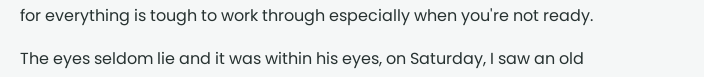for everything is tough to work through especially when you're not ready.

The eyes seldom lie and it was within his eyes, on Saturday, I saw an old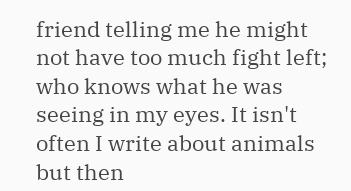friend telling me he might not have too much fight left; who knows what he was seeing in my eyes. It isn't often I write about animals but then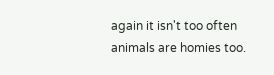again it isn't too often animals are homies too.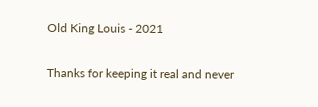Old King Louis - 2021

Thanks for keeping it real and never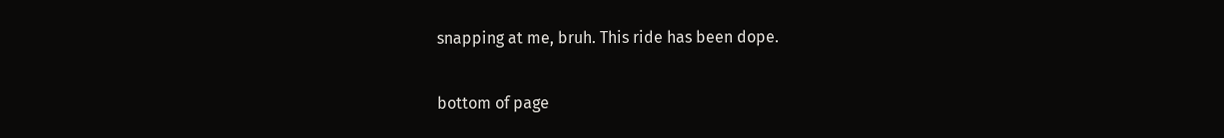snapping at me, bruh. This ride has been dope.

bottom of page